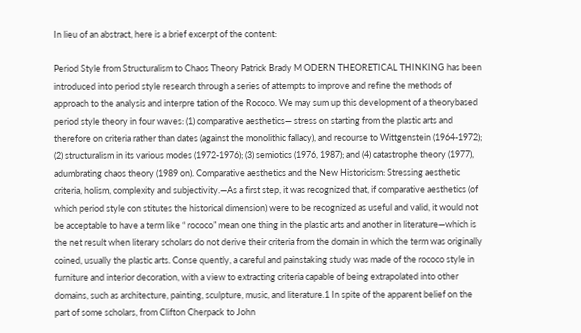In lieu of an abstract, here is a brief excerpt of the content:

Period Style from Structuralism to Chaos Theory Patrick Brady M ODERN THEORETICAL THINKING has been introduced into period style research through a series of attempts to improve and refine the methods of approach to the analysis and interpre tation of the Rococo. We may sum up this development of a theorybased period style theory in four waves: (1) comparative aesthetics— stress on starting from the plastic arts and therefore on criteria rather than dates (against the monolithic fallacy), and recourse to Wittgenstein (1964-1972); (2) structuralism in its various modes (1972-1976); (3) semiotics (1976, 1987); and (4) catastrophe theory (1977), adumbrating chaos theory (1989 on). Comparative aesthetics and the New Historicism: Stressing aesthetic criteria, holism, complexity and subjectivity.—As a first step, it was recognized that, if comparative aesthetics (of which period style con stitutes the historical dimension) were to be recognized as useful and valid, it would not be acceptable to have a term like “ rococo” mean one thing in the plastic arts and another in literature—which is the net result when literary scholars do not derive their criteria from the domain in which the term was originally coined, usually the plastic arts. Conse quently, a careful and painstaking study was made of the rococo style in furniture and interior decoration, with a view to extracting criteria capable of being extrapolated into other domains, such as architecture, painting, sculpture, music, and literature.1 In spite of the apparent belief on the part of some scholars, from Clifton Cherpack to John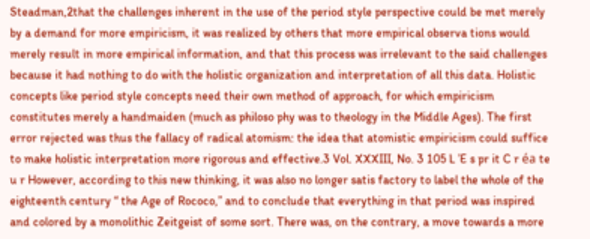Steadman,2that the challenges inherent in the use of the period style perspective could be met merely by a demand for more empiricism, it was realized by others that more empirical observa tions would merely result in more empirical information, and that this process was irrelevant to the said challenges because it had nothing to do with the holistic organization and interpretation of all this data. Holistic concepts like period style concepts need their own method of approach, for which empiricism constitutes merely a handmaiden (much as philoso phy was to theology in the Middle Ages). The first error rejected was thus the fallacy of radical atomism: the idea that atomistic empiricism could suffice to make holistic interpretation more rigorous and effective.3 Vol. XXXIII, No. 3 105 L ’E s pr it C r éa te u r However, according to this new thinking, it was also no longer satis factory to label the whole of the eighteenth century “ the Age of Rococo,” and to conclude that everything in that period was inspired and colored by a monolithic Zeitgeist of some sort. There was, on the contrary, a move towards a more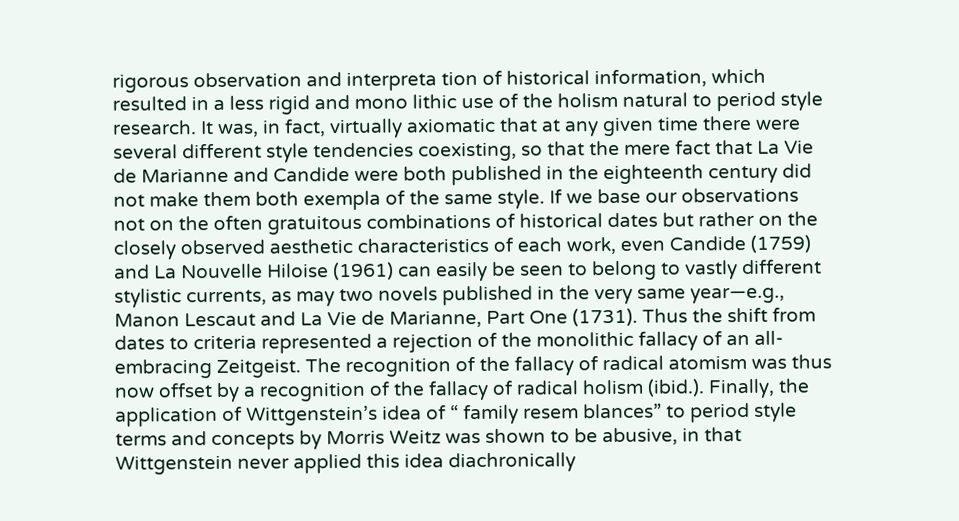rigorous observation and interpreta tion of historical information, which resulted in a less rigid and mono lithic use of the holism natural to period style research. It was, in fact, virtually axiomatic that at any given time there were several different style tendencies coexisting, so that the mere fact that La Vie de Marianne and Candide were both published in the eighteenth century did not make them both exempla of the same style. If we base our observations not on the often gratuitous combinations of historical dates but rather on the closely observed aesthetic characteristics of each work, even Candide (1759) and La Nouvelle Hiloise (1961) can easily be seen to belong to vastly different stylistic currents, as may two novels published in the very same year—e.g., Manon Lescaut and La Vie de Marianne, Part One (1731). Thus the shift from dates to criteria represented a rejection of the monolithic fallacy of an all-embracing Zeitgeist. The recognition of the fallacy of radical atomism was thus now offset by a recognition of the fallacy of radical holism (ibid.). Finally, the application of Wittgenstein’s idea of “ family resem blances” to period style terms and concepts by Morris Weitz was shown to be abusive, in that Wittgenstein never applied this idea diachronically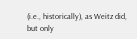(i.e., historically), as Weitz did, but only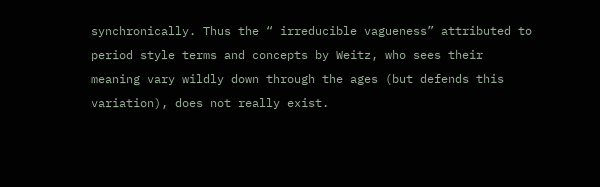synchronically. Thus the “ irreducible vagueness” attributed to period style terms and concepts by Weitz, who sees their meaning vary wildly down through the ages (but defends this variation), does not really exist.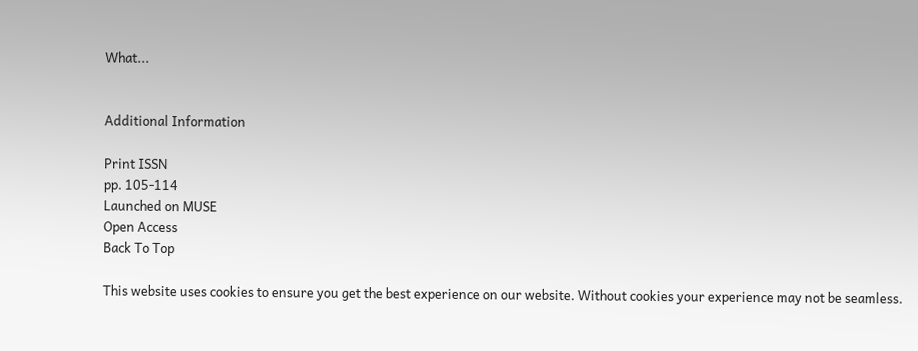What...


Additional Information

Print ISSN
pp. 105-114
Launched on MUSE
Open Access
Back To Top

This website uses cookies to ensure you get the best experience on our website. Without cookies your experience may not be seamless.